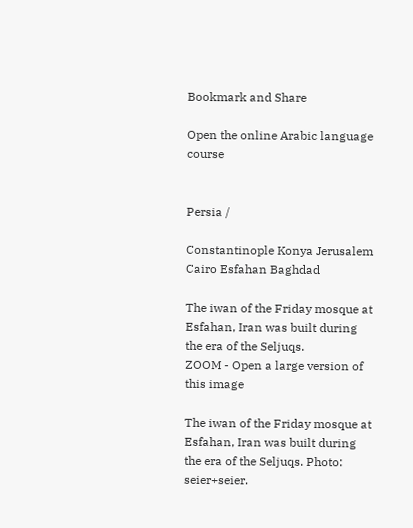Bookmark and Share

Open the online Arabic language course


Persia /

Constantinople Konya Jerusalem Cairo Esfahan Baghdad

The iwan of the Friday mosque at Esfahan, Iran was built during the era of the Seljuqs.
ZOOM - Open a large version of this image

The iwan of the Friday mosque at Esfahan, Iran was built during the era of the Seljuqs. Photo: seier+seier.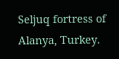Seljuq fortress of Alanya, Turkey.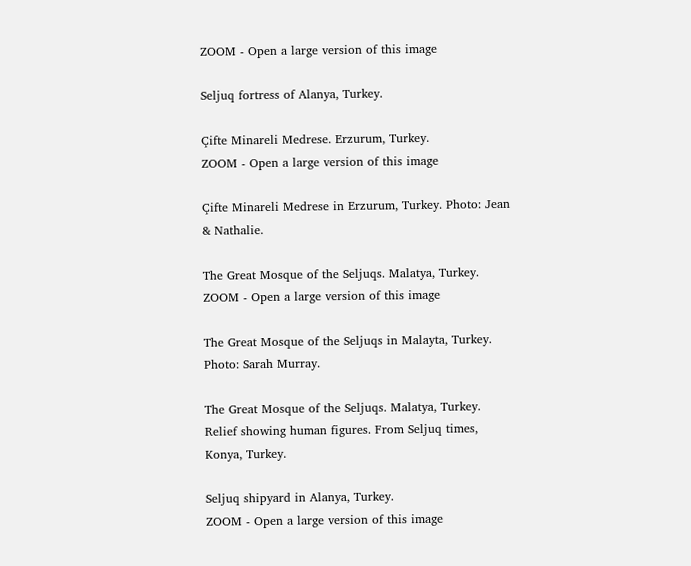ZOOM - Open a large version of this image

Seljuq fortress of Alanya, Turkey.

Çifte Minareli Medrese. Erzurum, Turkey.
ZOOM - Open a large version of this image

Çifte Minareli Medrese in Erzurum, Turkey. Photo: Jean & Nathalie.

The Great Mosque of the Seljuqs. Malatya, Turkey.
ZOOM - Open a large version of this image

The Great Mosque of the Seljuqs in Malayta, Turkey. Photo: Sarah Murray.

The Great Mosque of the Seljuqs. Malatya, Turkey.
Relief showing human figures. From Seljuq times, Konya, Turkey.

Seljuq shipyard in Alanya, Turkey.
ZOOM - Open a large version of this image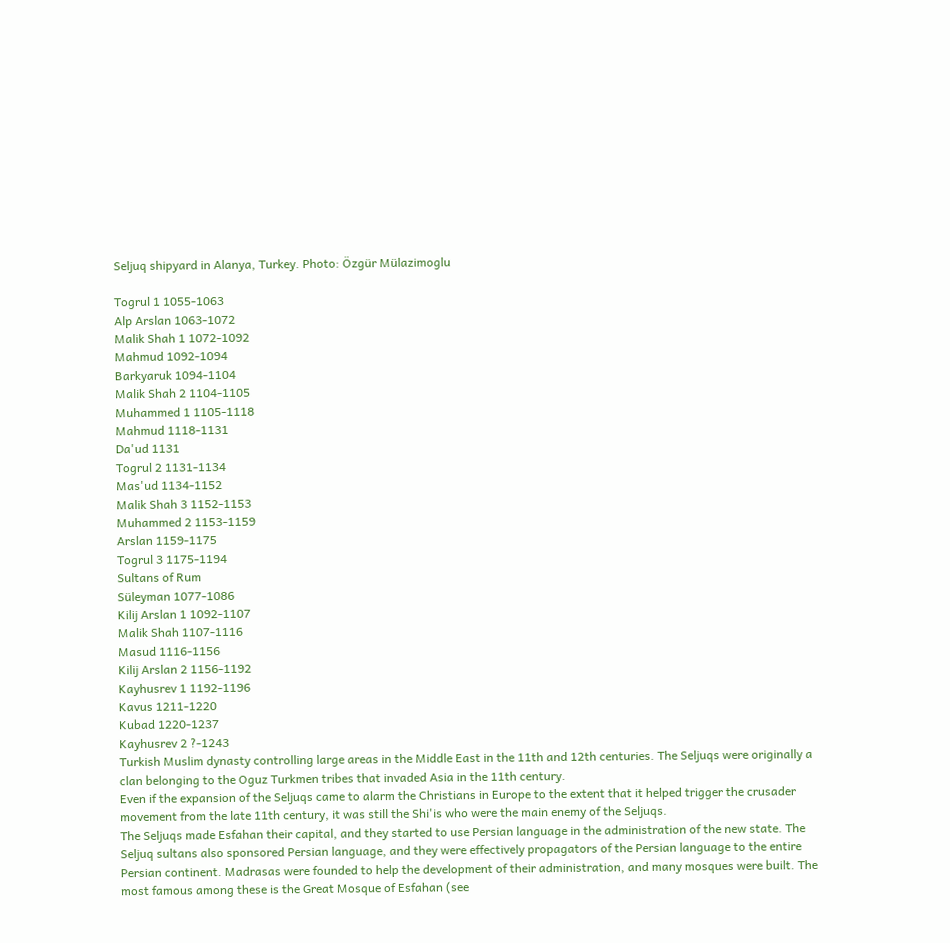Seljuq shipyard in Alanya, Turkey. Photo: Özgür Mülazimoglu

Togrul 1 1055-1063
Alp Arslan 1063-1072
Malik Shah 1 1072-1092
Mahmud 1092-1094
Barkyaruk 1094-1104
Malik Shah 2 1104-1105
Muhammed 1 1105-1118
Mahmud 1118-1131
Da'ud 1131
Togrul 2 1131-1134
Mas'ud 1134-1152
Malik Shah 3 1152-1153
Muhammed 2 1153-1159
Arslan 1159-1175
Togrul 3 1175-1194
Sultans of Rum
Süleyman 1077-1086
Kilij Arslan 1 1092-1107
Malik Shah 1107-1116
Masud 1116-1156
Kilij Arslan 2 1156-1192
Kayhusrev 1 1192-1196
Kavus 1211-1220
Kubad 1220-1237
Kayhusrev 2 ?-1243
Turkish Muslim dynasty controlling large areas in the Middle East in the 11th and 12th centuries. The Seljuqs were originally a clan belonging to the Oguz Turkmen tribes that invaded Asia in the 11th century.
Even if the expansion of the Seljuqs came to alarm the Christians in Europe to the extent that it helped trigger the crusader movement from the late 11th century, it was still the Shi'is who were the main enemy of the Seljuqs.
The Seljuqs made Esfahan their capital, and they started to use Persian language in the administration of the new state. The Seljuq sultans also sponsored Persian language, and they were effectively propagators of the Persian language to the entire Persian continent. Madrasas were founded to help the development of their administration, and many mosques were built. The most famous among these is the Great Mosque of Esfahan (see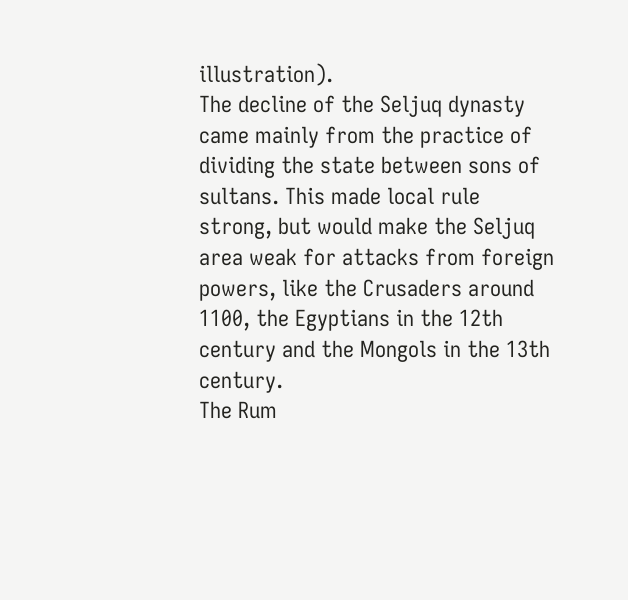illustration).
The decline of the Seljuq dynasty came mainly from the practice of dividing the state between sons of sultans. This made local rule strong, but would make the Seljuq area weak for attacks from foreign powers, like the Crusaders around 1100, the Egyptians in the 12th century and the Mongols in the 13th century.
The Rum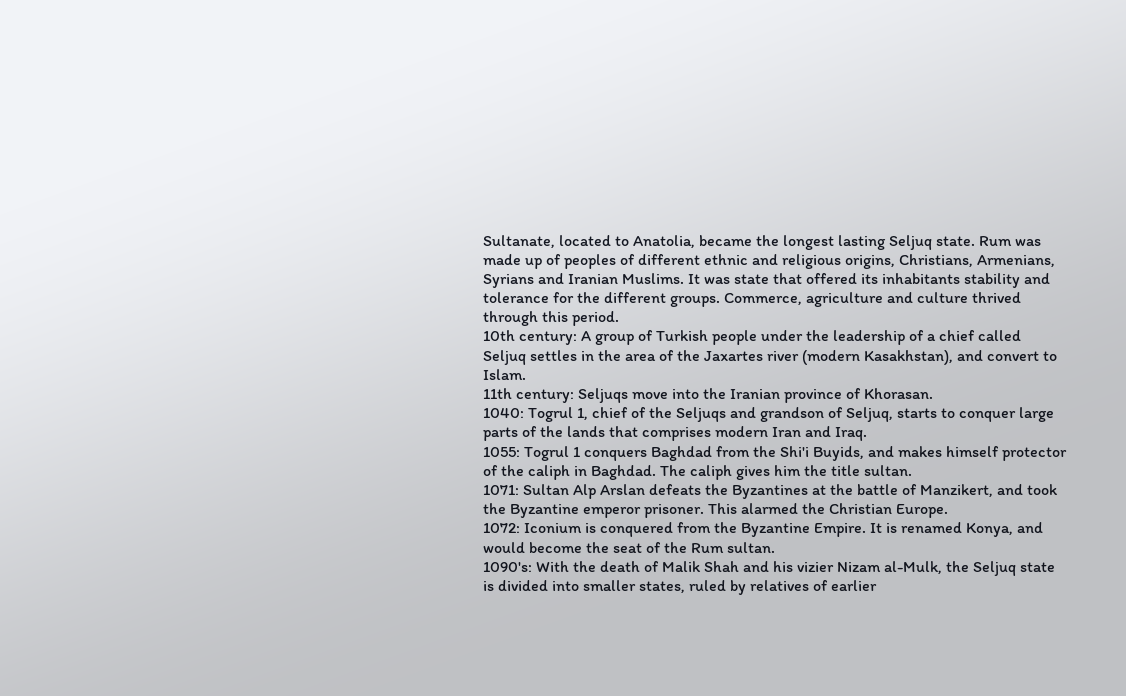Sultanate, located to Anatolia, became the longest lasting Seljuq state. Rum was made up of peoples of different ethnic and religious origins, Christians, Armenians, Syrians and Iranian Muslims. It was state that offered its inhabitants stability and tolerance for the different groups. Commerce, agriculture and culture thrived through this period.
10th century: A group of Turkish people under the leadership of a chief called Seljuq settles in the area of the Jaxartes river (modern Kasakhstan), and convert to Islam.
11th century: Seljuqs move into the Iranian province of Khorasan.
1040: Togrul 1, chief of the Seljuqs and grandson of Seljuq, starts to conquer large parts of the lands that comprises modern Iran and Iraq.
1055: Togrul 1 conquers Baghdad from the Shi'i Buyids, and makes himself protector of the caliph in Baghdad. The caliph gives him the title sultan.
1071: Sultan Alp Arslan defeats the Byzantines at the battle of Manzikert, and took the Byzantine emperor prisoner. This alarmed the Christian Europe.
1072: Iconium is conquered from the Byzantine Empire. It is renamed Konya, and would become the seat of the Rum sultan.
1090's: With the death of Malik Shah and his vizier Nizam al-Mulk, the Seljuq state is divided into smaller states, ruled by relatives of earlier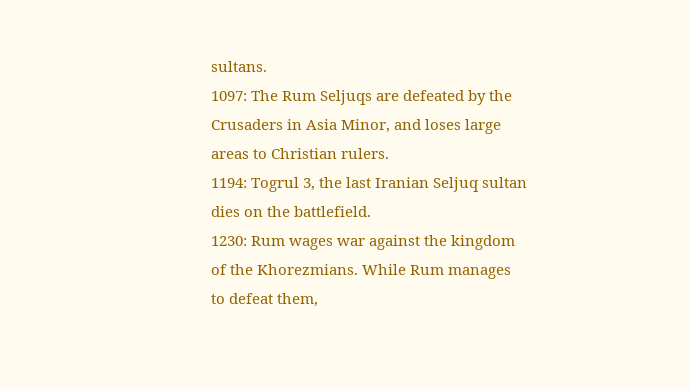sultans.
1097: The Rum Seljuqs are defeated by the Crusaders in Asia Minor, and loses large areas to Christian rulers.
1194: Togrul 3, the last Iranian Seljuq sultan dies on the battlefield.
1230: Rum wages war against the kingdom of the Khorezmians. While Rum manages to defeat them,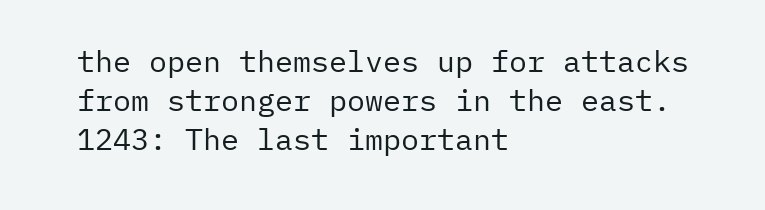the open themselves up for attacks from stronger powers in the east.
1243: The last important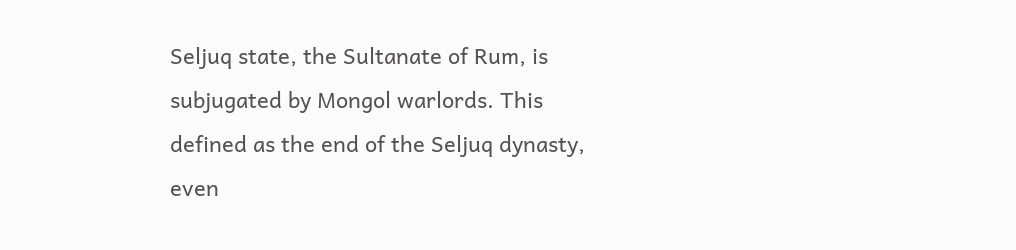Seljuq state, the Sultanate of Rum, is subjugated by Mongol warlords. This defined as the end of the Seljuq dynasty, even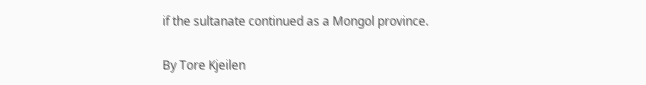if the sultanate continued as a Mongol province.

By Tore Kjeilen